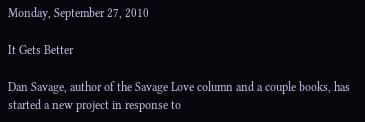Monday, September 27, 2010

It Gets Better

Dan Savage, author of the Savage Love column and a couple books, has started a new project in response to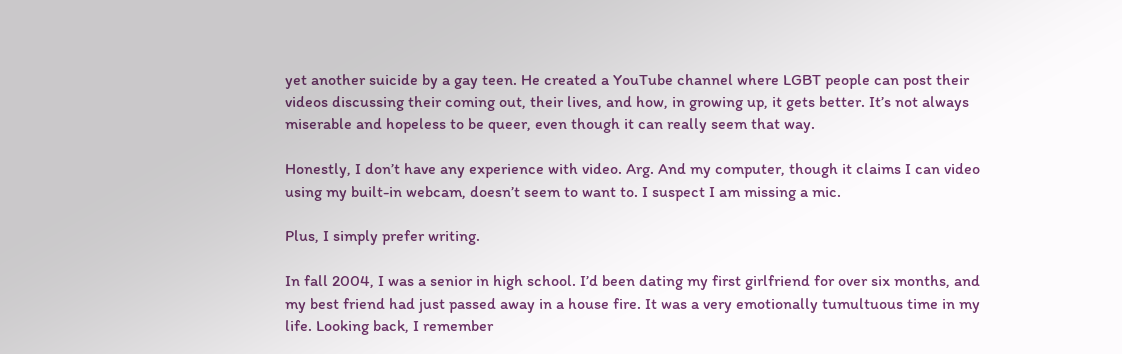yet another suicide by a gay teen. He created a YouTube channel where LGBT people can post their videos discussing their coming out, their lives, and how, in growing up, it gets better. It’s not always miserable and hopeless to be queer, even though it can really seem that way.

Honestly, I don’t have any experience with video. Arg. And my computer, though it claims I can video using my built-in webcam, doesn’t seem to want to. I suspect I am missing a mic.

Plus, I simply prefer writing.

In fall 2004, I was a senior in high school. I’d been dating my first girlfriend for over six months, and my best friend had just passed away in a house fire. It was a very emotionally tumultuous time in my life. Looking back, I remember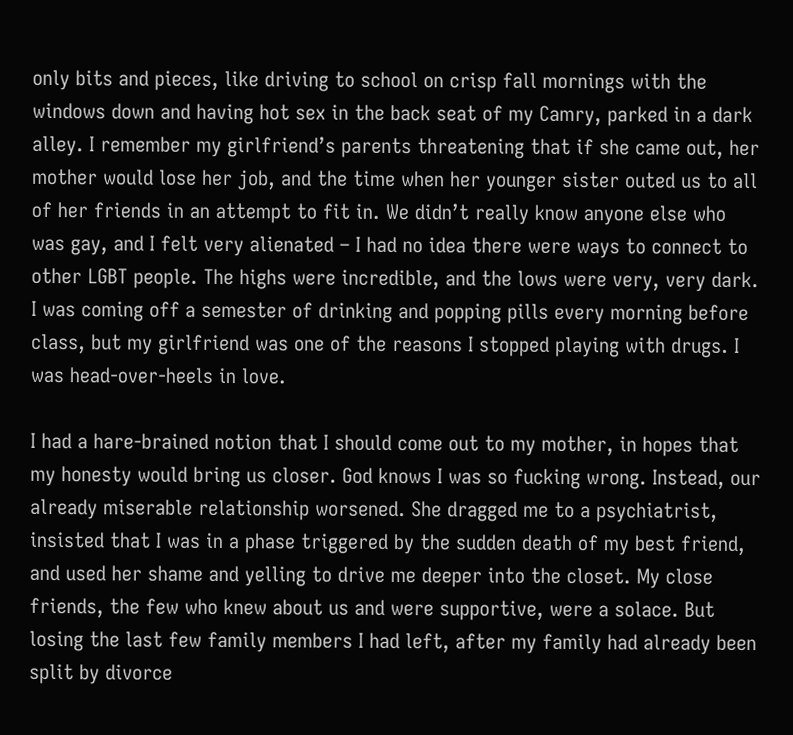only bits and pieces, like driving to school on crisp fall mornings with the windows down and having hot sex in the back seat of my Camry, parked in a dark alley. I remember my girlfriend’s parents threatening that if she came out, her mother would lose her job, and the time when her younger sister outed us to all of her friends in an attempt to fit in. We didn’t really know anyone else who was gay, and I felt very alienated – I had no idea there were ways to connect to other LGBT people. The highs were incredible, and the lows were very, very dark. I was coming off a semester of drinking and popping pills every morning before class, but my girlfriend was one of the reasons I stopped playing with drugs. I was head-over-heels in love.

I had a hare-brained notion that I should come out to my mother, in hopes that my honesty would bring us closer. God knows I was so fucking wrong. Instead, our already miserable relationship worsened. She dragged me to a psychiatrist, insisted that I was in a phase triggered by the sudden death of my best friend, and used her shame and yelling to drive me deeper into the closet. My close friends, the few who knew about us and were supportive, were a solace. But losing the last few family members I had left, after my family had already been split by divorce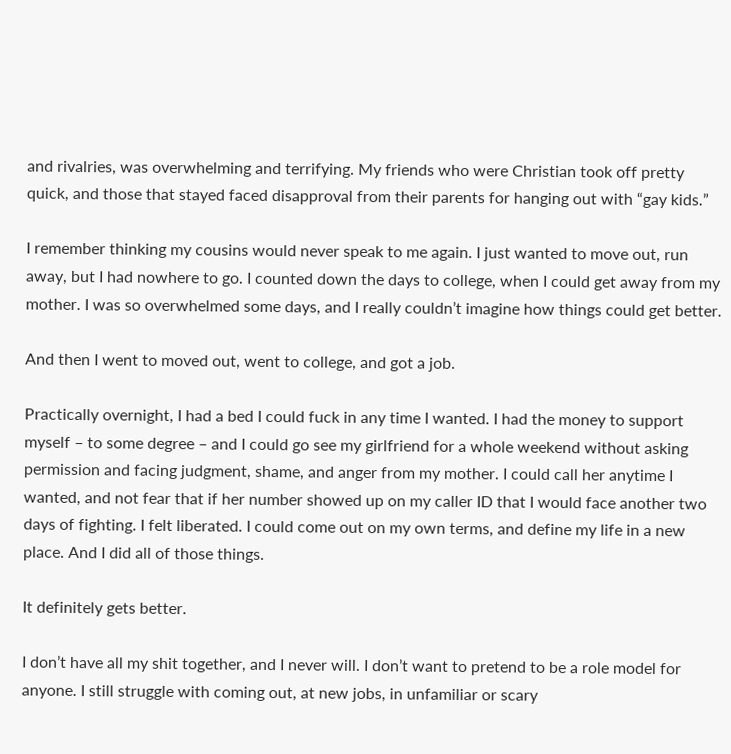and rivalries, was overwhelming and terrifying. My friends who were Christian took off pretty quick, and those that stayed faced disapproval from their parents for hanging out with “gay kids.”

I remember thinking my cousins would never speak to me again. I just wanted to move out, run away, but I had nowhere to go. I counted down the days to college, when I could get away from my mother. I was so overwhelmed some days, and I really couldn’t imagine how things could get better.

And then I went to moved out, went to college, and got a job.

Practically overnight, I had a bed I could fuck in any time I wanted. I had the money to support myself – to some degree – and I could go see my girlfriend for a whole weekend without asking permission and facing judgment, shame, and anger from my mother. I could call her anytime I wanted, and not fear that if her number showed up on my caller ID that I would face another two days of fighting. I felt liberated. I could come out on my own terms, and define my life in a new place. And I did all of those things.

It definitely gets better.

I don’t have all my shit together, and I never will. I don’t want to pretend to be a role model for anyone. I still struggle with coming out, at new jobs, in unfamiliar or scary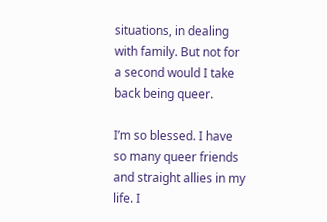situations, in dealing with family. But not for a second would I take back being queer.

I’m so blessed. I have so many queer friends and straight allies in my life. I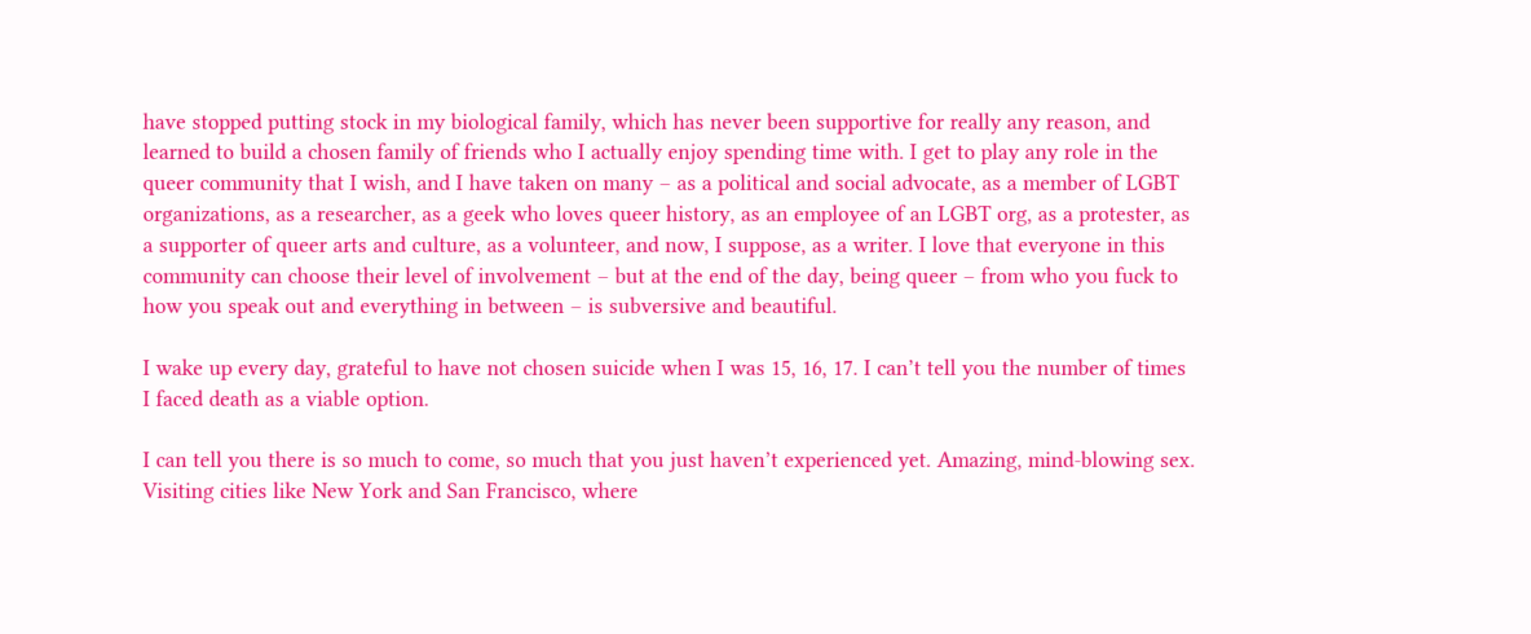have stopped putting stock in my biological family, which has never been supportive for really any reason, and learned to build a chosen family of friends who I actually enjoy spending time with. I get to play any role in the queer community that I wish, and I have taken on many – as a political and social advocate, as a member of LGBT organizations, as a researcher, as a geek who loves queer history, as an employee of an LGBT org, as a protester, as a supporter of queer arts and culture, as a volunteer, and now, I suppose, as a writer. I love that everyone in this community can choose their level of involvement – but at the end of the day, being queer – from who you fuck to how you speak out and everything in between – is subversive and beautiful.

I wake up every day, grateful to have not chosen suicide when I was 15, 16, 17. I can’t tell you the number of times I faced death as a viable option.

I can tell you there is so much to come, so much that you just haven’t experienced yet. Amazing, mind-blowing sex. Visiting cities like New York and San Francisco, where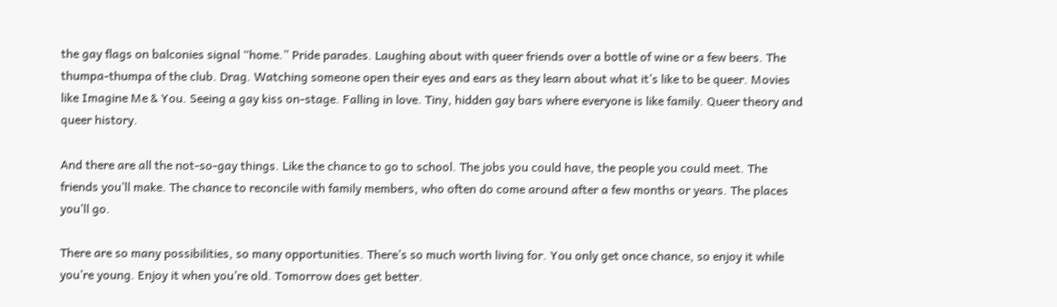the gay flags on balconies signal “home.” Pride parades. Laughing about with queer friends over a bottle of wine or a few beers. The thumpa-thumpa of the club. Drag. Watching someone open their eyes and ears as they learn about what it’s like to be queer. Movies like Imagine Me & You. Seeing a gay kiss on-stage. Falling in love. Tiny, hidden gay bars where everyone is like family. Queer theory and queer history.

And there are all the not-so-gay things. Like the chance to go to school. The jobs you could have, the people you could meet. The friends you’ll make. The chance to reconcile with family members, who often do come around after a few months or years. The places you’ll go.

There are so many possibilities, so many opportunities. There’s so much worth living for. You only get once chance, so enjoy it while you’re young. Enjoy it when you’re old. Tomorrow does get better.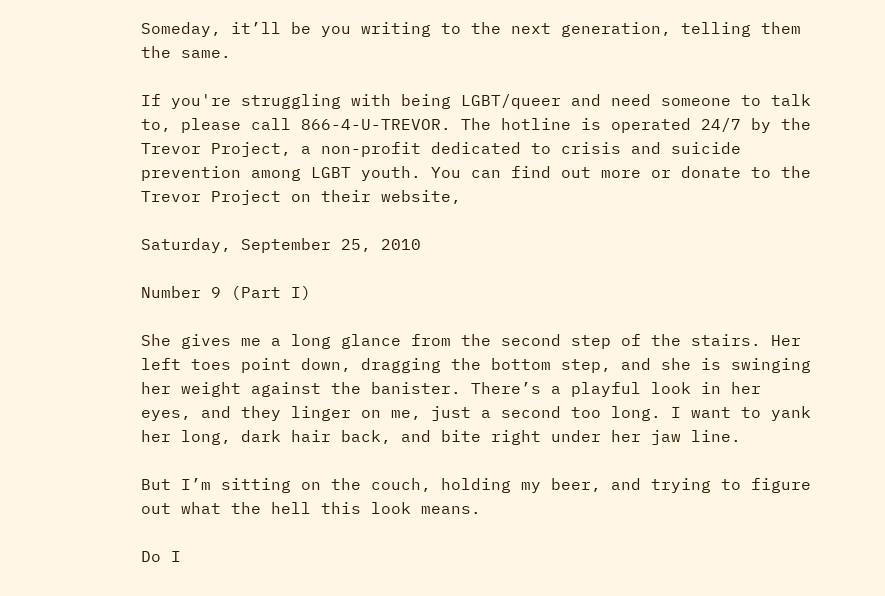Someday, it’ll be you writing to the next generation, telling them the same.

If you're struggling with being LGBT/queer and need someone to talk to, please call 866-4-U-TREVOR. The hotline is operated 24/7 by the Trevor Project, a non-profit dedicated to crisis and suicide prevention among LGBT youth. You can find out more or donate to the Trevor Project on their website,

Saturday, September 25, 2010

Number 9 (Part I)

She gives me a long glance from the second step of the stairs. Her left toes point down, dragging the bottom step, and she is swinging her weight against the banister. There’s a playful look in her eyes, and they linger on me, just a second too long. I want to yank her long, dark hair back, and bite right under her jaw line.

But I’m sitting on the couch, holding my beer, and trying to figure out what the hell this look means.

Do I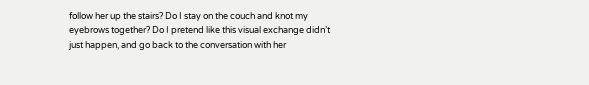follow her up the stairs? Do I stay on the couch and knot my eyebrows together? Do I pretend like this visual exchange didn’t just happen, and go back to the conversation with her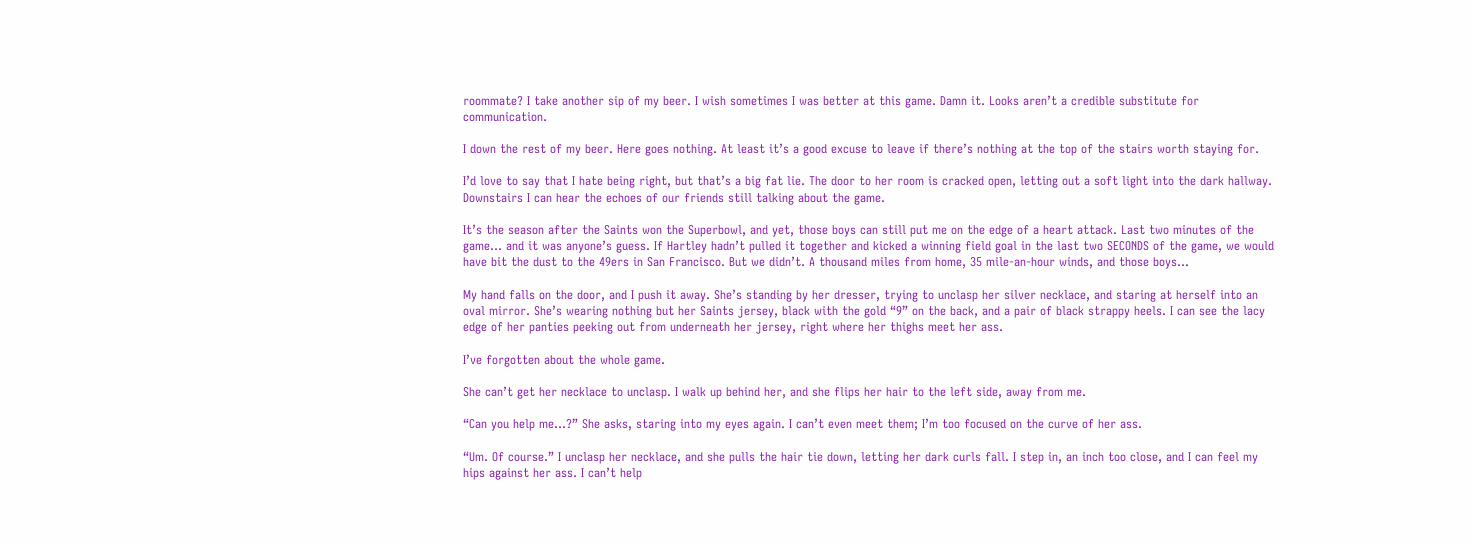roommate? I take another sip of my beer. I wish sometimes I was better at this game. Damn it. Looks aren’t a credible substitute for communication.

I down the rest of my beer. Here goes nothing. At least it’s a good excuse to leave if there’s nothing at the top of the stairs worth staying for.

I’d love to say that I hate being right, but that’s a big fat lie. The door to her room is cracked open, letting out a soft light into the dark hallway. Downstairs I can hear the echoes of our friends still talking about the game.

It’s the season after the Saints won the Superbowl, and yet, those boys can still put me on the edge of a heart attack. Last two minutes of the game… and it was anyone’s guess. If Hartley hadn’t pulled it together and kicked a winning field goal in the last two SECONDS of the game, we would have bit the dust to the 49ers in San Francisco. But we didn’t. A thousand miles from home, 35 mile-an-hour winds, and those boys…

My hand falls on the door, and I push it away. She’s standing by her dresser, trying to unclasp her silver necklace, and staring at herself into an oval mirror. She’s wearing nothing but her Saints jersey, black with the gold “9” on the back, and a pair of black strappy heels. I can see the lacy edge of her panties peeking out from underneath her jersey, right where her thighs meet her ass.

I’ve forgotten about the whole game.

She can’t get her necklace to unclasp. I walk up behind her, and she flips her hair to the left side, away from me.

“Can you help me…?” She asks, staring into my eyes again. I can’t even meet them; I’m too focused on the curve of her ass.

“Um. Of course.” I unclasp her necklace, and she pulls the hair tie down, letting her dark curls fall. I step in, an inch too close, and I can feel my hips against her ass. I can’t help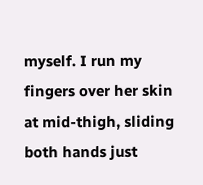myself. I run my fingers over her skin at mid-thigh, sliding both hands just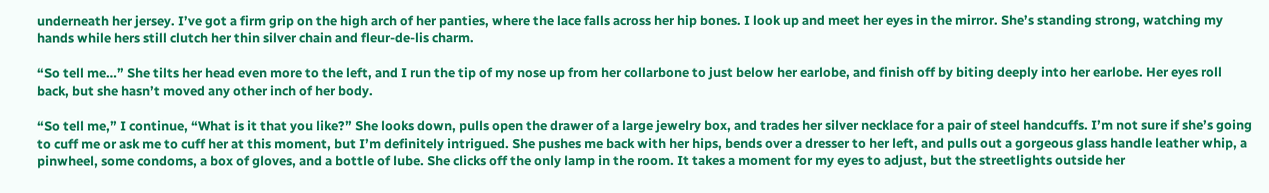underneath her jersey. I’ve got a firm grip on the high arch of her panties, where the lace falls across her hip bones. I look up and meet her eyes in the mirror. She’s standing strong, watching my hands while hers still clutch her thin silver chain and fleur-de-lis charm.

“So tell me…” She tilts her head even more to the left, and I run the tip of my nose up from her collarbone to just below her earlobe, and finish off by biting deeply into her earlobe. Her eyes roll back, but she hasn’t moved any other inch of her body.

“So tell me,” I continue, “What is it that you like?” She looks down, pulls open the drawer of a large jewelry box, and trades her silver necklace for a pair of steel handcuffs. I’m not sure if she’s going to cuff me or ask me to cuff her at this moment, but I’m definitely intrigued. She pushes me back with her hips, bends over a dresser to her left, and pulls out a gorgeous glass handle leather whip, a pinwheel, some condoms, a box of gloves, and a bottle of lube. She clicks off the only lamp in the room. It takes a moment for my eyes to adjust, but the streetlights outside her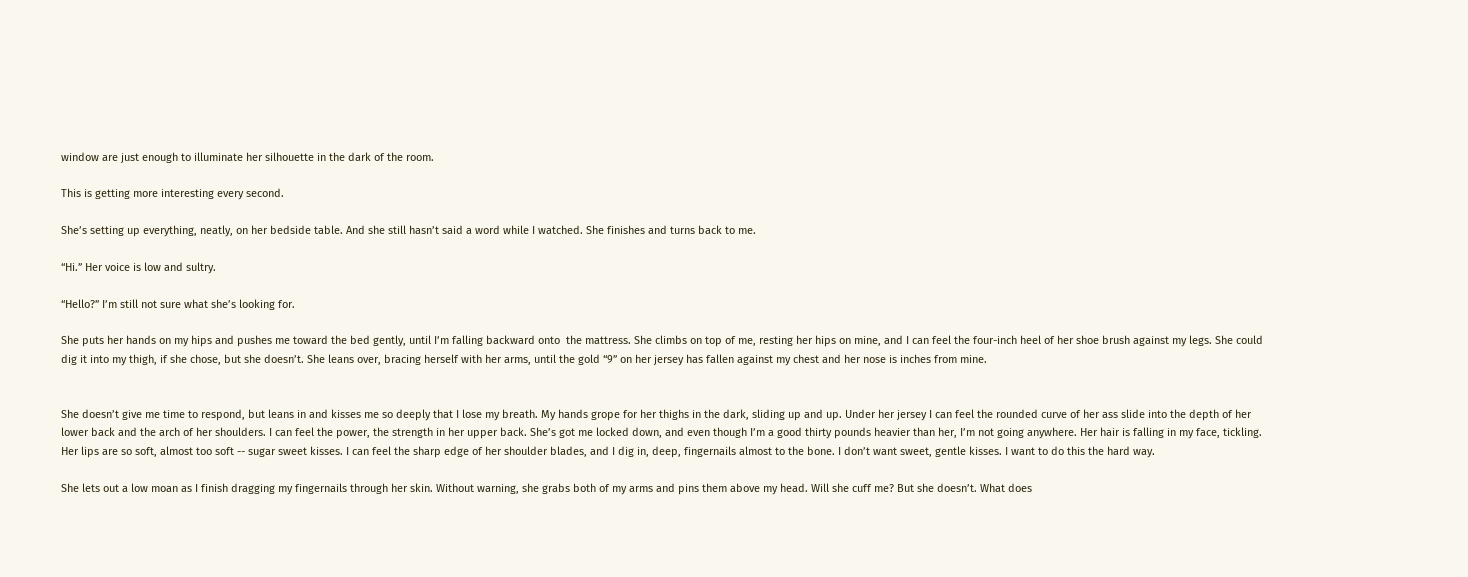window are just enough to illuminate her silhouette in the dark of the room.

This is getting more interesting every second.

She’s setting up everything, neatly, on her bedside table. And she still hasn’t said a word while I watched. She finishes and turns back to me.

“Hi.” Her voice is low and sultry.

“Hello?” I’m still not sure what she’s looking for.

She puts her hands on my hips and pushes me toward the bed gently, until I’m falling backward onto  the mattress. She climbs on top of me, resting her hips on mine, and I can feel the four-inch heel of her shoe brush against my legs. She could dig it into my thigh, if she chose, but she doesn’t. She leans over, bracing herself with her arms, until the gold “9” on her jersey has fallen against my chest and her nose is inches from mine.


She doesn’t give me time to respond, but leans in and kisses me so deeply that I lose my breath. My hands grope for her thighs in the dark, sliding up and up. Under her jersey I can feel the rounded curve of her ass slide into the depth of her lower back and the arch of her shoulders. I can feel the power, the strength in her upper back. She’s got me locked down, and even though I’m a good thirty pounds heavier than her, I’m not going anywhere. Her hair is falling in my face, tickling. Her lips are so soft, almost too soft -- sugar sweet kisses. I can feel the sharp edge of her shoulder blades, and I dig in, deep, fingernails almost to the bone. I don’t want sweet, gentle kisses. I want to do this the hard way.

She lets out a low moan as I finish dragging my fingernails through her skin. Without warning, she grabs both of my arms and pins them above my head. Will she cuff me? But she doesn’t. What does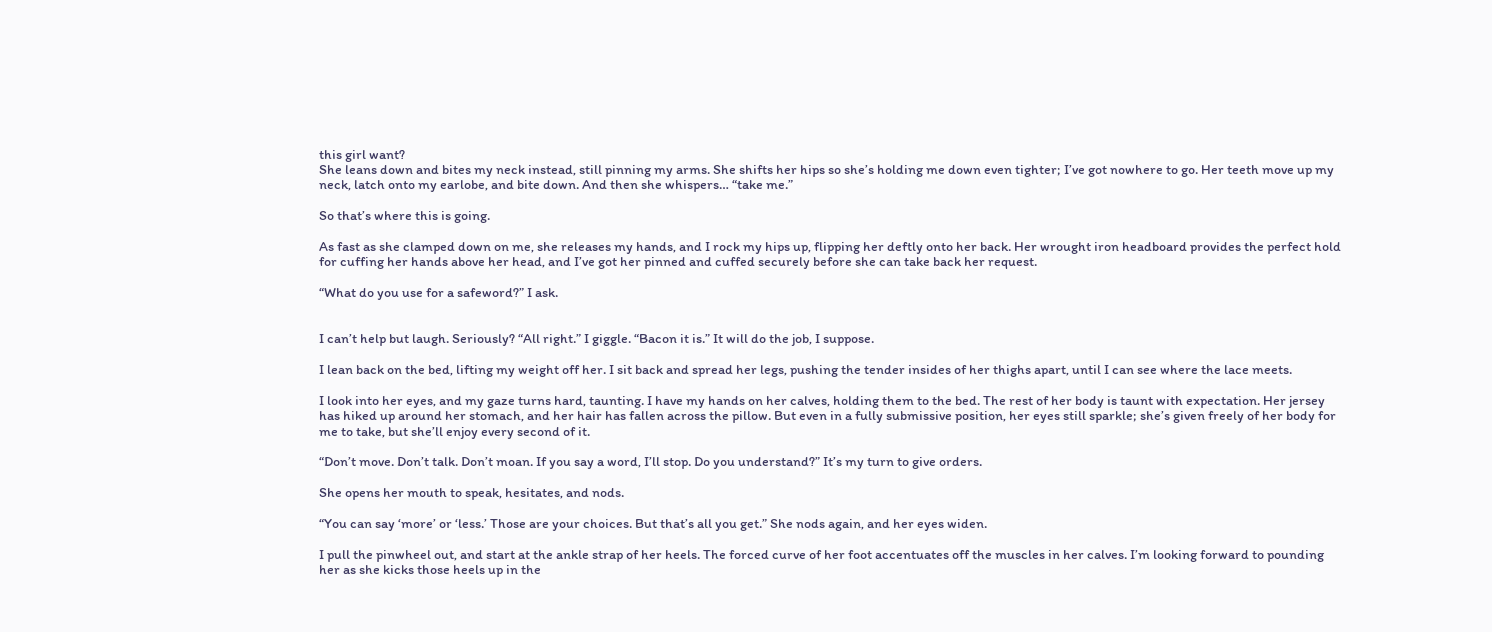this girl want?
She leans down and bites my neck instead, still pinning my arms. She shifts her hips so she’s holding me down even tighter; I’ve got nowhere to go. Her teeth move up my neck, latch onto my earlobe, and bite down. And then she whispers… “take me.”

So that’s where this is going.

As fast as she clamped down on me, she releases my hands, and I rock my hips up, flipping her deftly onto her back. Her wrought iron headboard provides the perfect hold for cuffing her hands above her head, and I’ve got her pinned and cuffed securely before she can take back her request.

“What do you use for a safeword?” I ask.


I can’t help but laugh. Seriously? “All right.” I giggle. “Bacon it is.” It will do the job, I suppose.

I lean back on the bed, lifting my weight off her. I sit back and spread her legs, pushing the tender insides of her thighs apart, until I can see where the lace meets.

I look into her eyes, and my gaze turns hard, taunting. I have my hands on her calves, holding them to the bed. The rest of her body is taunt with expectation. Her jersey has hiked up around her stomach, and her hair has fallen across the pillow. But even in a fully submissive position, her eyes still sparkle; she’s given freely of her body for me to take, but she’ll enjoy every second of it.

“Don’t move. Don’t talk. Don’t moan. If you say a word, I’ll stop. Do you understand?” It’s my turn to give orders.

She opens her mouth to speak, hesitates, and nods.

“You can say ‘more’ or ‘less.’ Those are your choices. But that’s all you get.” She nods again, and her eyes widen.

I pull the pinwheel out, and start at the ankle strap of her heels. The forced curve of her foot accentuates off the muscles in her calves. I’m looking forward to pounding her as she kicks those heels up in the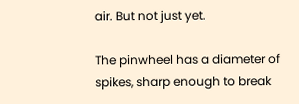air. But not just yet.

The pinwheel has a diameter of spikes, sharp enough to break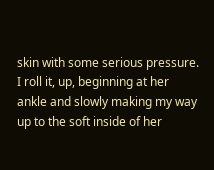skin with some serious pressure. I roll it, up, beginning at her ankle and slowly making my way up to the soft inside of her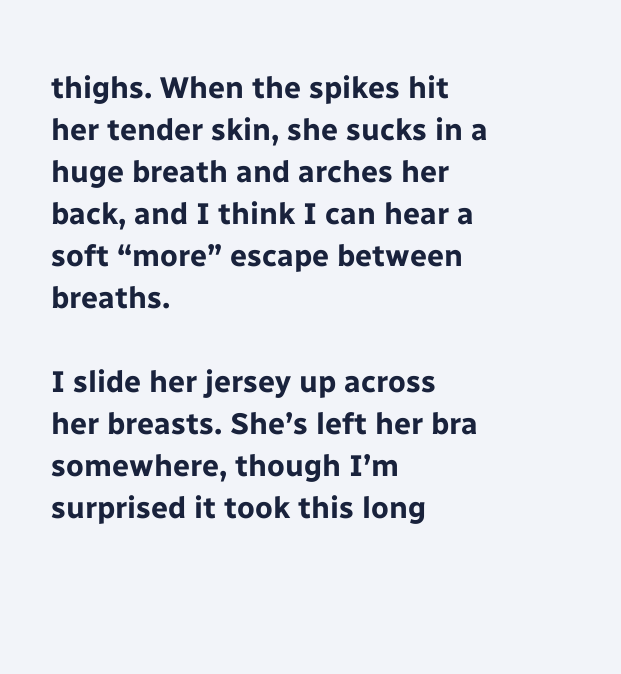thighs. When the spikes hit her tender skin, she sucks in a huge breath and arches her back, and I think I can hear a soft “more” escape between breaths.

I slide her jersey up across her breasts. She’s left her bra somewhere, though I’m surprised it took this long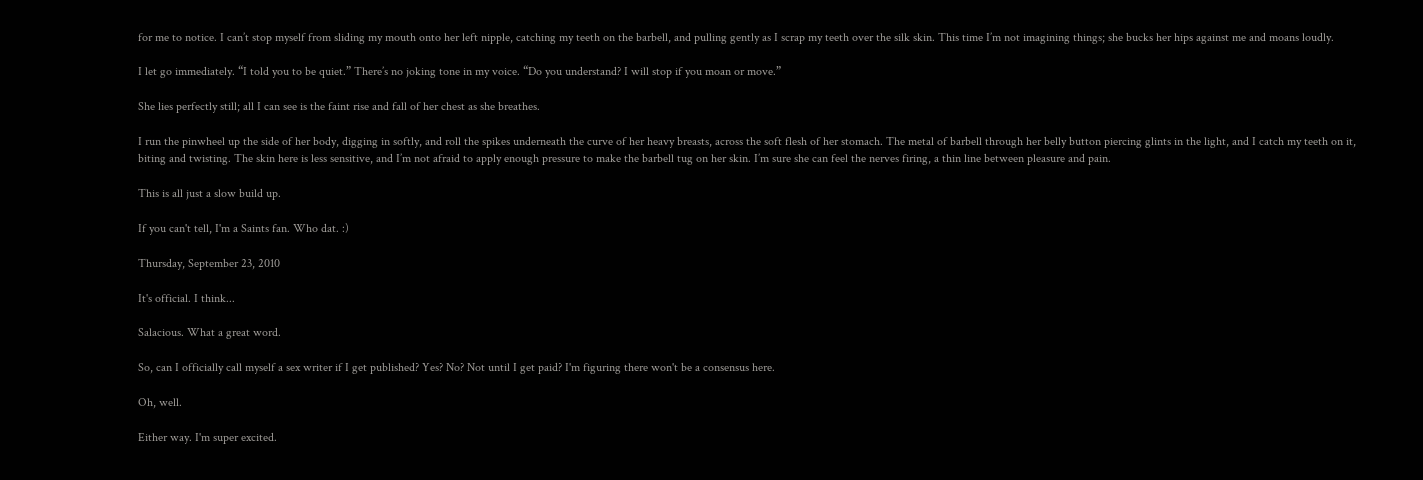for me to notice. I can’t stop myself from sliding my mouth onto her left nipple, catching my teeth on the barbell, and pulling gently as I scrap my teeth over the silk skin. This time I’m not imagining things; she bucks her hips against me and moans loudly.

I let go immediately. “I told you to be quiet.” There’s no joking tone in my voice. “Do you understand? I will stop if you moan or move.”

She lies perfectly still; all I can see is the faint rise and fall of her chest as she breathes.

I run the pinwheel up the side of her body, digging in softly, and roll the spikes underneath the curve of her heavy breasts, across the soft flesh of her stomach. The metal of barbell through her belly button piercing glints in the light, and I catch my teeth on it, biting and twisting. The skin here is less sensitive, and I’m not afraid to apply enough pressure to make the barbell tug on her skin. I’m sure she can feel the nerves firing, a thin line between pleasure and pain.

This is all just a slow build up.

If you can't tell, I'm a Saints fan. Who dat. :)

Thursday, September 23, 2010

It's official. I think...

Salacious. What a great word.

So, can I officially call myself a sex writer if I get published? Yes? No? Not until I get paid? I'm figuring there won't be a consensus here.

Oh, well.

Either way. I'm super excited.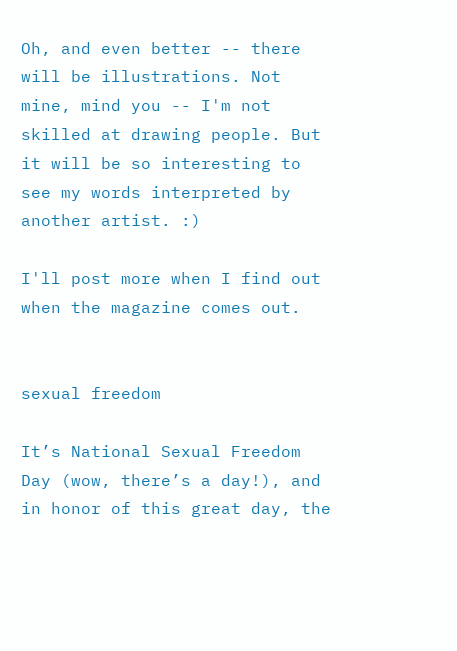Oh, and even better -- there will be illustrations. Not mine, mind you -- I'm not skilled at drawing people. But it will be so interesting to see my words interpreted by another artist. :)

I'll post more when I find out when the magazine comes out.


sexual freedom

It’s National Sexual Freedom Day (wow, there’s a day!), and in honor of this great day, the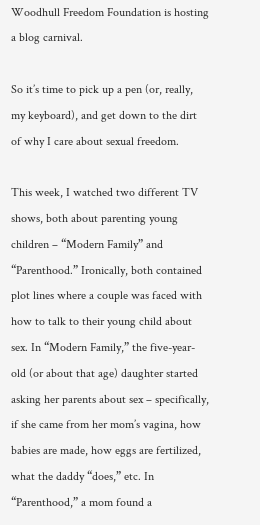Woodhull Freedom Foundation is hosting a blog carnival.

So it’s time to pick up a pen (or, really, my keyboard), and get down to the dirt of why I care about sexual freedom.

This week, I watched two different TV shows, both about parenting young children – “Modern Family” and “Parenthood.” Ironically, both contained plot lines where a couple was faced with how to talk to their young child about sex. In “Modern Family,” the five-year-old (or about that age) daughter started asking her parents about sex – specifically, if she came from her mom’s vagina, how babies are made, how eggs are fertilized, what the daddy “does,” etc. In “Parenthood,” a mom found a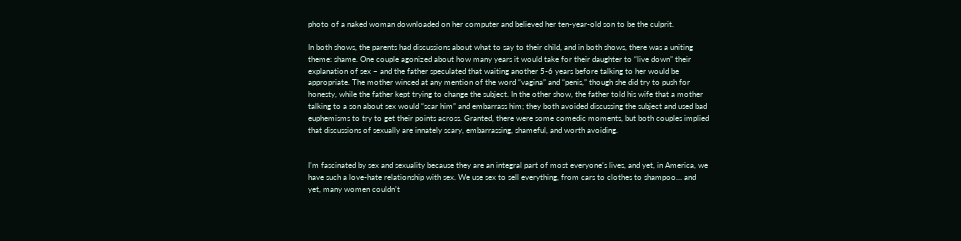photo of a naked woman downloaded on her computer and believed her ten-year-old son to be the culprit.

In both shows, the parents had discussions about what to say to their child, and in both shows, there was a uniting theme: shame. One couple agonized about how many years it would take for their daughter to “live down” their explanation of sex – and the father speculated that waiting another 5-6 years before talking to her would be appropriate. The mother winced at any mention of the word “vagina” and “penis,” though she did try to push for honesty, while the father kept trying to change the subject. In the other show, the father told his wife that a mother talking to a son about sex would “scar him” and embarrass him; they both avoided discussing the subject and used bad euphemisms to try to get their points across. Granted, there were some comedic moments, but both couples implied that discussions of sexually are innately scary, embarrassing, shameful, and worth avoiding.


I’m fascinated by sex and sexuality because they are an integral part of most everyone’s lives, and yet, in America, we have such a love-hate relationship with sex. We use sex to sell everything, from cars to clothes to shampoo… and yet, many women couldn’t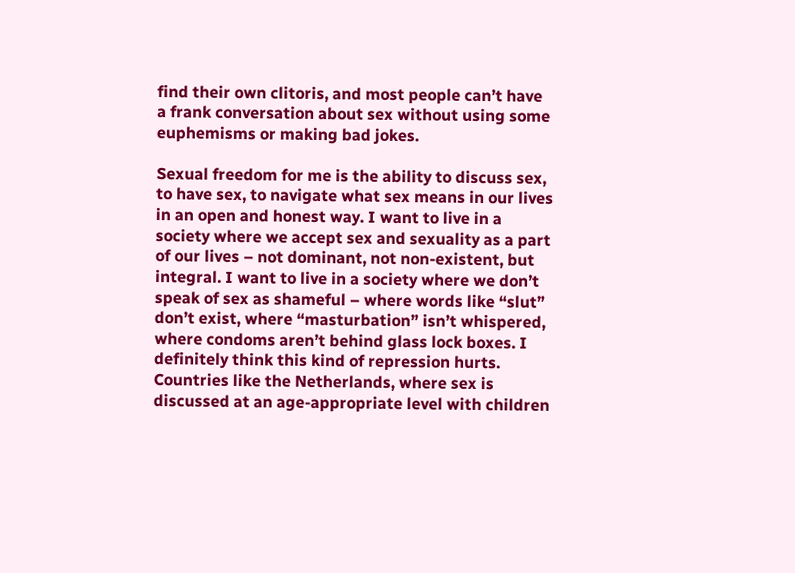find their own clitoris, and most people can’t have a frank conversation about sex without using some euphemisms or making bad jokes.

Sexual freedom for me is the ability to discuss sex, to have sex, to navigate what sex means in our lives in an open and honest way. I want to live in a society where we accept sex and sexuality as a part of our lives – not dominant, not non-existent, but integral. I want to live in a society where we don’t speak of sex as shameful – where words like “slut” don’t exist, where “masturbation” isn’t whispered, where condoms aren’t behind glass lock boxes. I definitely think this kind of repression hurts. Countries like the Netherlands, where sex is discussed at an age-appropriate level with children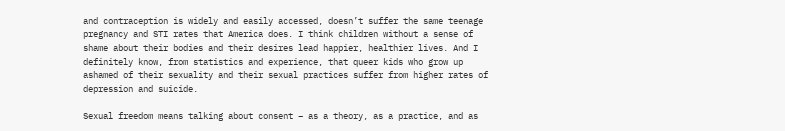and contraception is widely and easily accessed, doesn’t suffer the same teenage pregnancy and STI rates that America does. I think children without a sense of shame about their bodies and their desires lead happier, healthier lives. And I definitely know, from statistics and experience, that queer kids who grow up ashamed of their sexuality and their sexual practices suffer from higher rates of depression and suicide.

Sexual freedom means talking about consent – as a theory, as a practice, and as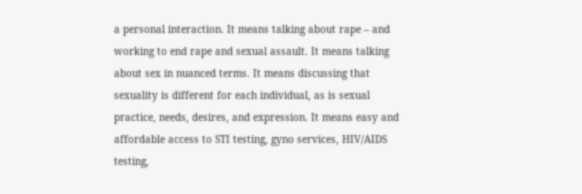a personal interaction. It means talking about rape – and working to end rape and sexual assault. It means talking about sex in nuanced terms. It means discussing that sexuality is different for each individual, as is sexual practice, needs, desires, and expression. It means easy and affordable access to STI testing, gyno services, HIV/AIDS testing,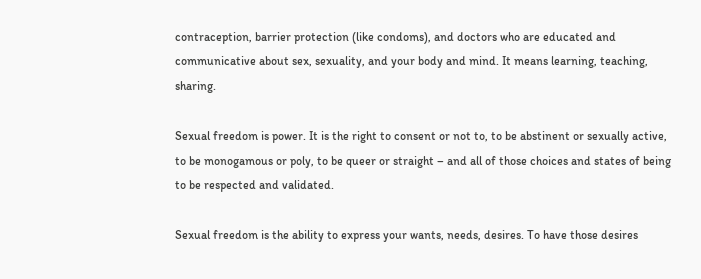contraception, barrier protection (like condoms), and doctors who are educated and communicative about sex, sexuality, and your body and mind. It means learning, teaching, sharing.

Sexual freedom is power. It is the right to consent or not to, to be abstinent or sexually active, to be monogamous or poly, to be queer or straight – and all of those choices and states of being to be respected and validated.

Sexual freedom is the ability to express your wants, needs, desires. To have those desires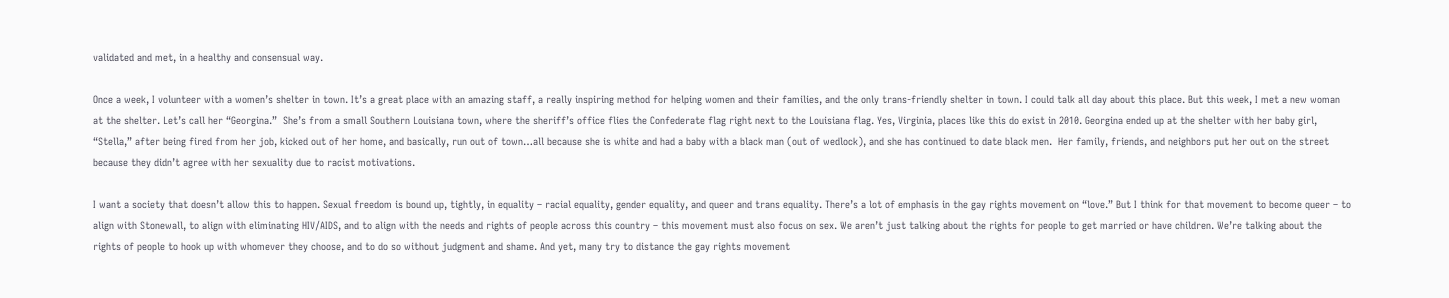validated and met, in a healthy and consensual way.

Once a week, I volunteer with a women’s shelter in town. It’s a great place with an amazing staff, a really inspiring method for helping women and their families, and the only trans-friendly shelter in town. I could talk all day about this place. But this week, I met a new woman at the shelter. Let’s call her “Georgina.”  She’s from a small Southern Louisiana town, where the sheriff’s office flies the Confederate flag right next to the Louisiana flag. Yes, Virginia, places like this do exist in 2010. Georgina ended up at the shelter with her baby girl, “Stella,” after being fired from her job, kicked out of her home, and basically, run out of town…all because she is white and had a baby with a black man (out of wedlock), and she has continued to date black men.  Her family, friends, and neighbors put her out on the street because they didn’t agree with her sexuality due to racist motivations.

I want a society that doesn’t allow this to happen. Sexual freedom is bound up, tightly, in equality – racial equality, gender equality, and queer and trans equality. There’s a lot of emphasis in the gay rights movement on “love.” But I think for that movement to become queer – to align with Stonewall, to align with eliminating HIV/AIDS, and to align with the needs and rights of people across this country – this movement must also focus on sex. We aren’t just talking about the rights for people to get married or have children. We’re talking about the rights of people to hook up with whomever they choose, and to do so without judgment and shame. And yet, many try to distance the gay rights movement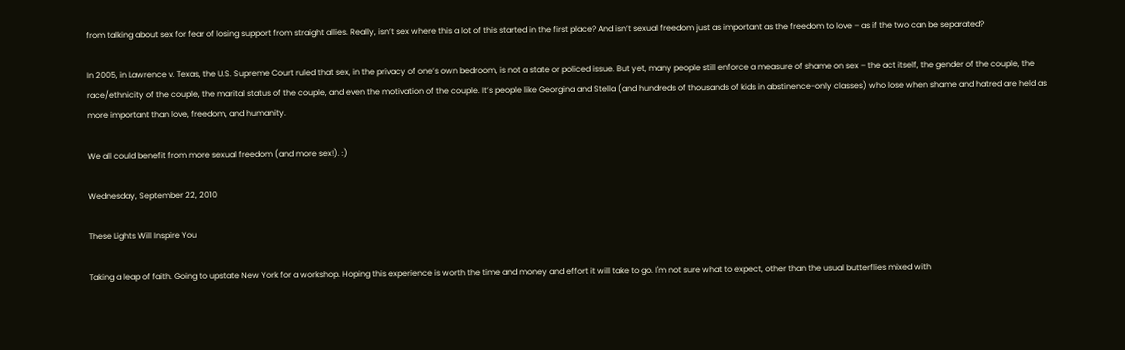from talking about sex for fear of losing support from straight allies. Really, isn’t sex where this a lot of this started in the first place? And isn’t sexual freedom just as important as the freedom to love – as if the two can be separated?

In 2005, in Lawrence v. Texas, the U.S. Supreme Court ruled that sex, in the privacy of one’s own bedroom, is not a state or policed issue. But yet, many people still enforce a measure of shame on sex – the act itself, the gender of the couple, the race/ethnicity of the couple, the marital status of the couple, and even the motivation of the couple. It’s people like Georgina and Stella (and hundreds of thousands of kids in abstinence-only classes) who lose when shame and hatred are held as more important than love, freedom, and humanity.

We all could benefit from more sexual freedom (and more sex!). :)

Wednesday, September 22, 2010

These Lights Will Inspire You

Taking a leap of faith. Going to upstate New York for a workshop. Hoping this experience is worth the time and money and effort it will take to go. I'm not sure what to expect, other than the usual butterflies mixed with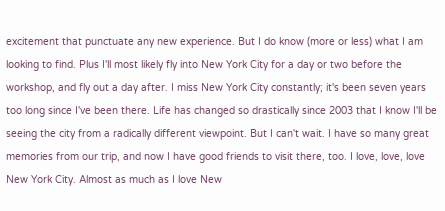excitement that punctuate any new experience. But I do know (more or less) what I am looking to find. Plus I'll most likely fly into New York City for a day or two before the workshop, and fly out a day after. I miss New York City constantly; it's been seven years too long since I've been there. Life has changed so drastically since 2003 that I know I'll be seeing the city from a radically different viewpoint. But I can't wait. I have so many great memories from our trip, and now I have good friends to visit there, too. I love, love, love New York City. Almost as much as I love New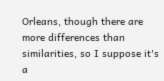Orleans, though there are more differences than similarities, so I suppose it's a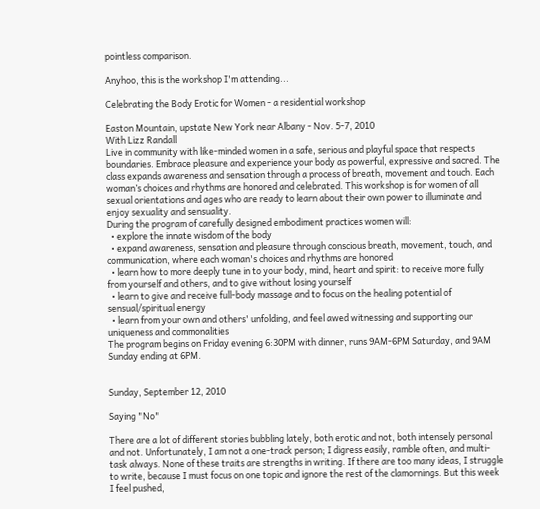pointless comparison.

Anyhoo, this is the workshop I'm attending...

Celebrating the Body Erotic for Women - a residential workshop

Easton Mountain, upstate New York near Albany - Nov. 5-7, 2010
With Lizz Randall
Live in community with like-minded women in a safe, serious and playful space that respects boundaries. Embrace pleasure and experience your body as powerful, expressive and sacred. The class expands awareness and sensation through a process of breath, movement and touch. Each woman’s choices and rhythms are honored and celebrated. This workshop is for women of all sexual orientations and ages who are ready to learn about their own power to illuminate and enjoy sexuality and sensuality.
During the program of carefully designed embodiment practices women will:
  • explore the innate wisdom of the body
  • expand awareness, sensation and pleasure through conscious breath, movement, touch, and communication, where each woman's choices and rhythms are honored
  • learn how to more deeply tune in to your body, mind, heart and spirit: to receive more fully from yourself and others, and to give without losing yourself
  • learn to give and receive full-body massage and to focus on the healing potential of sensual/spiritual energy
  • learn from your own and others' unfolding, and feel awed witnessing and supporting our uniqueness and commonalities
The program begins on Friday evening 6:30PM with dinner, runs 9AM-6PM Saturday, and 9AM Sunday ending at 6PM.


Sunday, September 12, 2010

Saying "No"

There are a lot of different stories bubbling lately, both erotic and not, both intensely personal and not. Unfortunately, I am not a one-track person; I digress easily, ramble often, and multi-task always. None of these traits are strengths in writing. If there are too many ideas, I struggle to write, because I must focus on one topic and ignore the rest of the clamornings. But this week I feel pushed,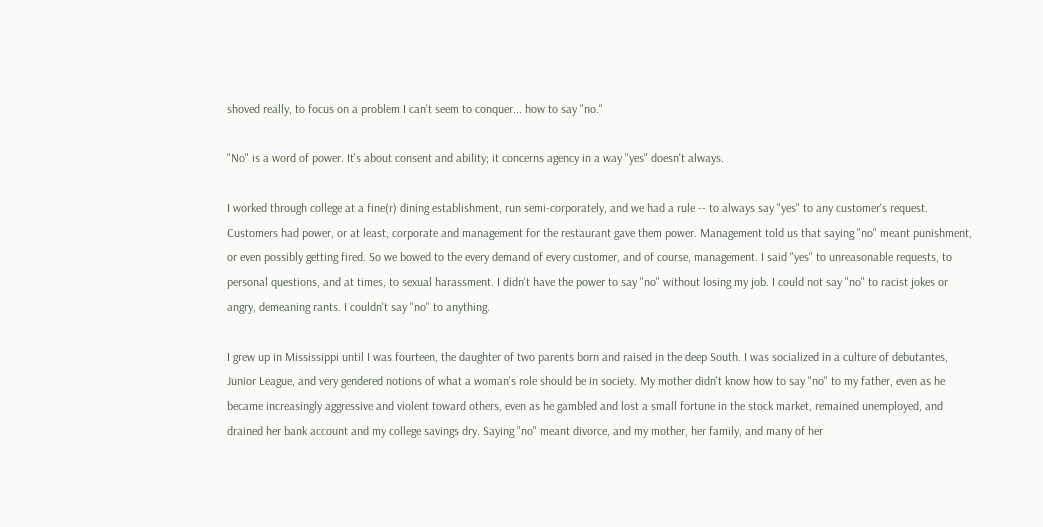shoved really, to focus on a problem I can't seem to conquer... how to say "no."

"No" is a word of power. It's about consent and ability; it concerns agency in a way "yes" doesn't always.

I worked through college at a fine(r) dining establishment, run semi-corporately, and we had a rule -- to always say "yes" to any customer's request. Customers had power, or at least, corporate and management for the restaurant gave them power. Management told us that saying "no" meant punishment, or even possibly getting fired. So we bowed to the every demand of every customer, and of course, management. I said "yes" to unreasonable requests, to personal questions, and at times, to sexual harassment. I didn't have the power to say "no" without losing my job. I could not say "no" to racist jokes or angry, demeaning rants. I couldn't say "no" to anything.

I grew up in Mississippi until I was fourteen, the daughter of two parents born and raised in the deep South. I was socialized in a culture of debutantes, Junior League, and very gendered notions of what a woman's role should be in society. My mother didn't know how to say "no" to my father, even as he became increasingly aggressive and violent toward others, even as he gambled and lost a small fortune in the stock market, remained unemployed, and drained her bank account and my college savings dry. Saying "no" meant divorce, and my mother, her family, and many of her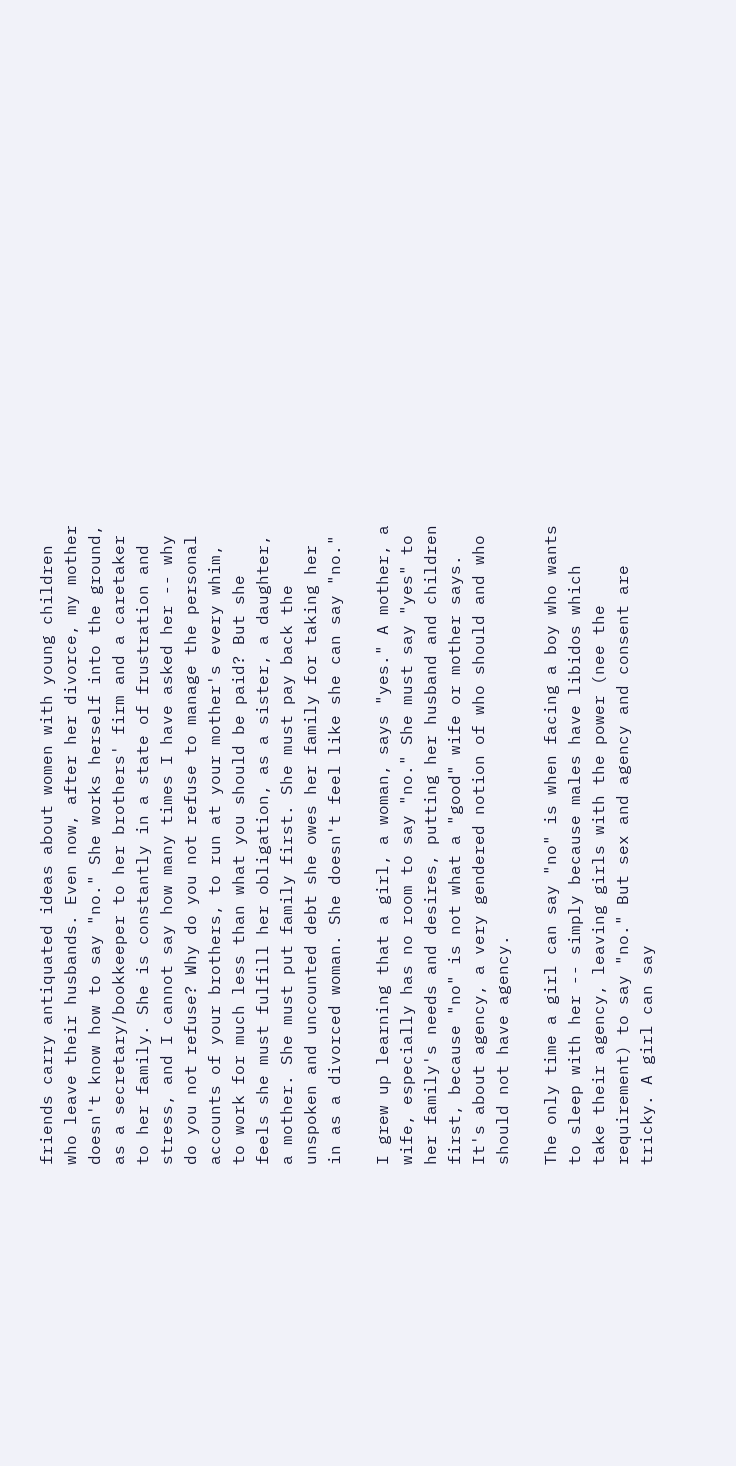friends carry antiquated ideas about women with young children who leave their husbands. Even now, after her divorce, my mother doesn't know how to say "no." She works herself into the ground, as a secretary/bookkeeper to her brothers' firm and a caretaker to her family. She is constantly in a state of frustration and stress, and I cannot say how many times I have asked her -- why do you not refuse? Why do you not refuse to manage the personal accounts of your brothers, to run at your mother's every whim, to work for much less than what you should be paid? But she feels she must fulfill her obligation, as a sister, a daughter, a mother. She must put family first. She must pay back the unspoken and uncounted debt she owes her family for taking her in as a divorced woman. She doesn't feel like she can say "no."

I grew up learning that a girl, a woman, says "yes." A mother, a wife, especially has no room to say "no." She must say "yes" to her family's needs and desires, putting her husband and children first, because "no" is not what a "good" wife or mother says. It's about agency, a very gendered notion of who should and who should not have agency.

The only time a girl can say "no" is when facing a boy who wants to sleep with her -- simply because males have libidos which take their agency, leaving girls with the power (nee the requirement) to say "no." But sex and agency and consent are tricky. A girl can say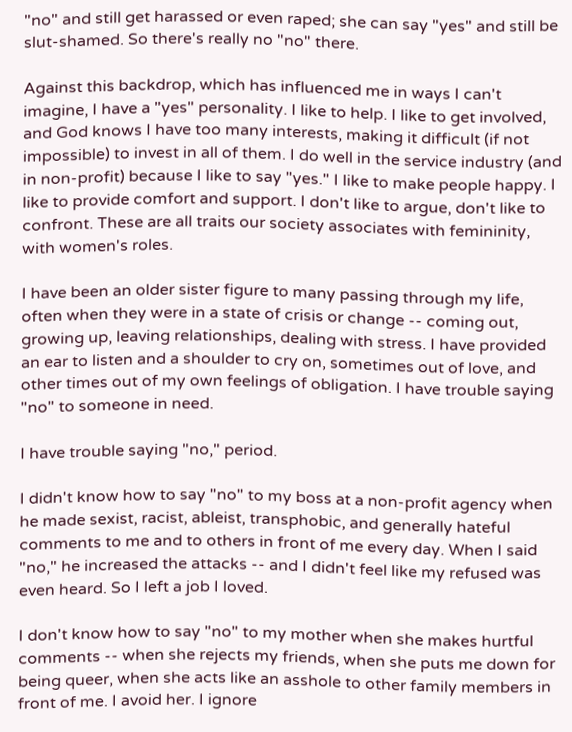"no" and still get harassed or even raped; she can say "yes" and still be slut-shamed. So there's really no "no" there.

Against this backdrop, which has influenced me in ways I can't imagine, I have a "yes" personality. I like to help. I like to get involved, and God knows I have too many interests, making it difficult (if not impossible) to invest in all of them. I do well in the service industry (and in non-profit) because I like to say "yes." I like to make people happy. I like to provide comfort and support. I don't like to argue, don't like to confront. These are all traits our society associates with femininity, with women's roles.

I have been an older sister figure to many passing through my life, often when they were in a state of crisis or change -- coming out, growing up, leaving relationships, dealing with stress. I have provided an ear to listen and a shoulder to cry on, sometimes out of love, and other times out of my own feelings of obligation. I have trouble saying "no" to someone in need.

I have trouble saying "no," period.

I didn't know how to say "no" to my boss at a non-profit agency when he made sexist, racist, ableist, transphobic, and generally hateful comments to me and to others in front of me every day. When I said "no," he increased the attacks -- and I didn't feel like my refused was even heard. So I left a job I loved.

I don't know how to say "no" to my mother when she makes hurtful comments -- when she rejects my friends, when she puts me down for being queer, when she acts like an asshole to other family members in front of me. I avoid her. I ignore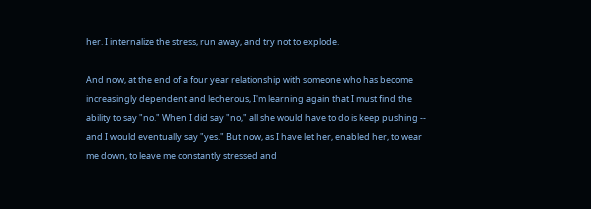her. I internalize the stress, run away, and try not to explode.

And now, at the end of a four year relationship with someone who has become increasingly dependent and lecherous, I'm learning again that I must find the ability to say "no." When I did say "no," all she would have to do is keep pushing -- and I would eventually say "yes." But now, as I have let her, enabled her, to wear me down, to leave me constantly stressed and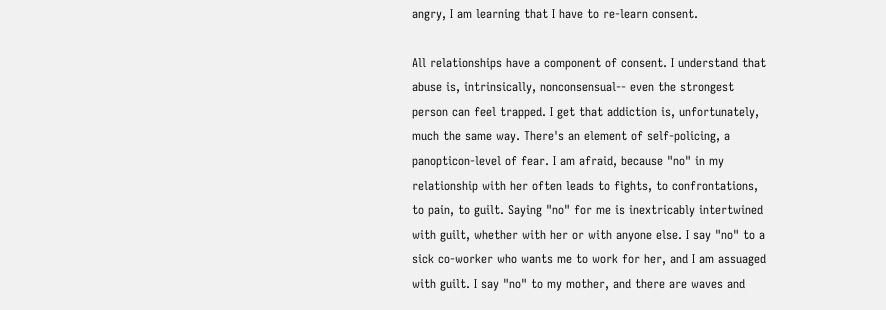angry, I am learning that I have to re-learn consent.

All relationships have a component of consent. I understand that abuse is, intrinsically, nonconsensual-- even the strongest person can feel trapped. I get that addiction is, unfortunately, much the same way. There's an element of self-policing, a panopticon-level of fear. I am afraid, because "no" in my relationship with her often leads to fights, to confrontations, to pain, to guilt. Saying "no" for me is inextricably intertwined with guilt, whether with her or with anyone else. I say "no" to a sick co-worker who wants me to work for her, and I am assuaged with guilt. I say "no" to my mother, and there are waves and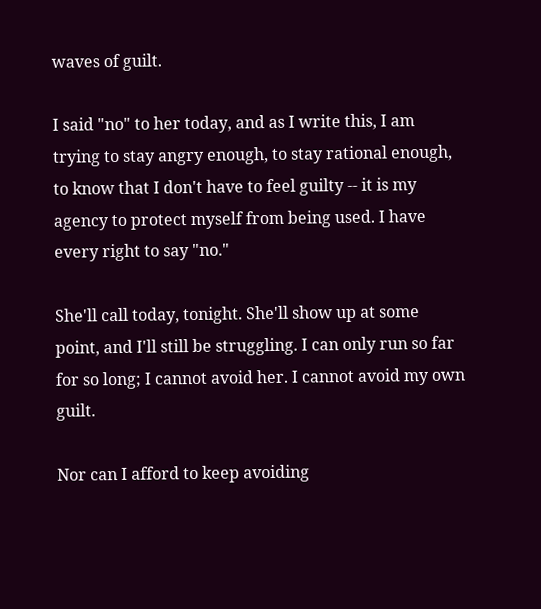waves of guilt.

I said "no" to her today, and as I write this, I am trying to stay angry enough, to stay rational enough, to know that I don't have to feel guilty -- it is my agency to protect myself from being used. I have every right to say "no."

She'll call today, tonight. She'll show up at some point, and I'll still be struggling. I can only run so far for so long; I cannot avoid her. I cannot avoid my own guilt.

Nor can I afford to keep avoiding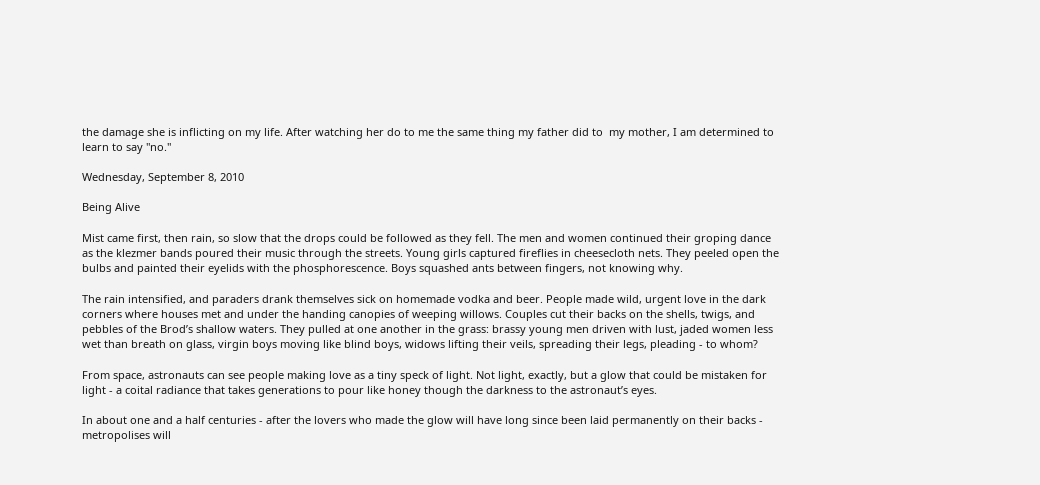the damage she is inflicting on my life. After watching her do to me the same thing my father did to  my mother, I am determined to learn to say "no."

Wednesday, September 8, 2010

Being Alive

Mist came first, then rain, so slow that the drops could be followed as they fell. The men and women continued their groping dance as the klezmer bands poured their music through the streets. Young girls captured fireflies in cheesecloth nets. They peeled open the bulbs and painted their eyelids with the phosphorescence. Boys squashed ants between fingers, not knowing why.

The rain intensified, and paraders drank themselves sick on homemade vodka and beer. People made wild, urgent love in the dark corners where houses met and under the handing canopies of weeping willows. Couples cut their backs on the shells, twigs, and pebbles of the Brod’s shallow waters. They pulled at one another in the grass: brassy young men driven with lust, jaded women less wet than breath on glass, virgin boys moving like blind boys, widows lifting their veils, spreading their legs, pleading - to whom?

From space, astronauts can see people making love as a tiny speck of light. Not light, exactly, but a glow that could be mistaken for light - a coital radiance that takes generations to pour like honey though the darkness to the astronaut’s eyes.

In about one and a half centuries - after the lovers who made the glow will have long since been laid permanently on their backs - metropolises will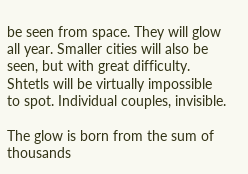be seen from space. They will glow all year. Smaller cities will also be seen, but with great difficulty. Shtetls will be virtually impossible to spot. Individual couples, invisible.

The glow is born from the sum of thousands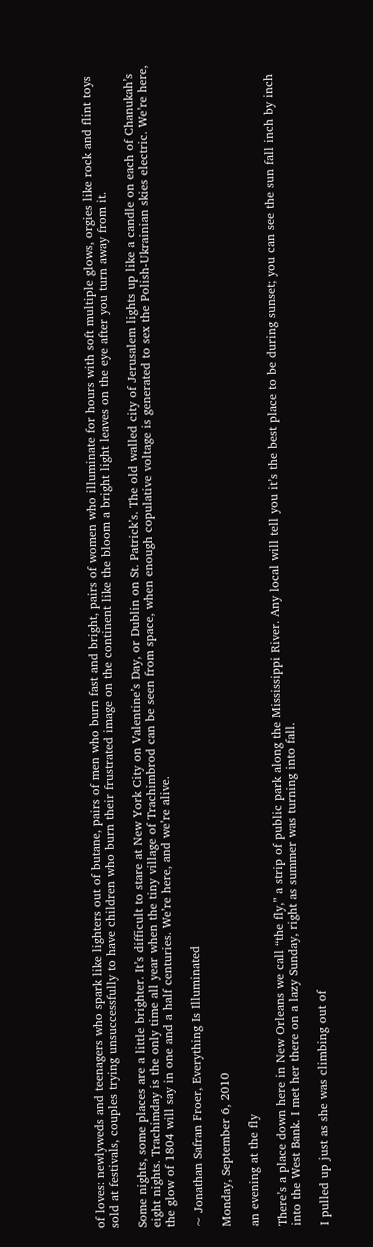of loves: newlyweds and teenagers who spark like lighters out of butane, pairs of men who burn fast and bright, pairs of women who illuminate for hours with soft multiple glows, orgies like rock and flint toys sold at festivals, couples trying unsuccessfully to have children who burn their frustrated image on the continent like the bloom a bright light leaves on the eye after you turn away from it.

Some nights, some places are a little brighter. It’s difficult to stare at New York City on Valentine’s Day, or Dublin on St. Patrick’s. The old walled city of Jerusalem lights up like a candle on each of Chanukah’s eight nights. Trachimday is the only time all year when the tiny village of Trachimbrod can be seen from space, when enough copulative voltage is generated to sex the Polish-Ukrainian skies electric. We’re here, the glow of 1804 will say in one and a half centuries. We’re here, and we’re alive.

~ Jonathan Safran Froer, Everything Is Illuminated

Monday, September 6, 2010

an evening at the fly

There’s a place down here in New Orleans we call “the fly,” a strip of public park along the Mississippi River. Any local will tell you it’s the best place to be during sunset; you can see the sun fall inch by inch into the West Bank. I met her there on a lazy Sunday, right as summer was turning into fall.

I pulled up just as she was climbing out of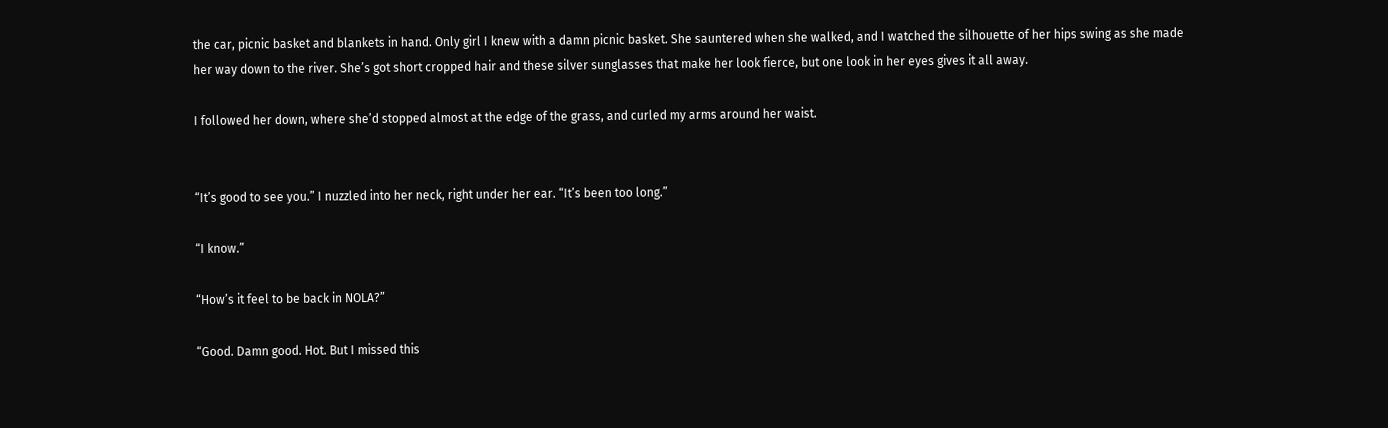the car, picnic basket and blankets in hand. Only girl I knew with a damn picnic basket. She sauntered when she walked, and I watched the silhouette of her hips swing as she made her way down to the river. She’s got short cropped hair and these silver sunglasses that make her look fierce, but one look in her eyes gives it all away.

I followed her down, where she’d stopped almost at the edge of the grass, and curled my arms around her waist.


“It’s good to see you.” I nuzzled into her neck, right under her ear. “It’s been too long.”

“I know.”

“How’s it feel to be back in NOLA?”

“Good. Damn good. Hot. But I missed this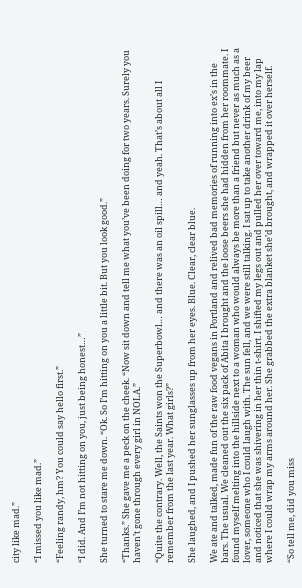city like mad.”

“I missed you like mad.”

“Feeling randy, hm? You could say hello first.”

“I did. And I’m not hitting on you, just being honest…”

She turned to stare me down. “Ok. So I’m hitting on you a little bit. But you look good.”

“Thanks.” She gave me a peck on the cheek. “Now sit down and tell me what you’ve been doing for two years. Surely you haven’t gone through every girl in NOLA.”

“Quite the contrary. Well, the Saints won the Superbowl… and there was an oil spill… and yeah. That’s about all I remember from the last year. What girls?”

She laughed, and I pushed her sunglasses up from her eyes. Blue. Clear, clear blue.

We ate and talked, made fun of the raw food vegans in Portland and relived bad memories of running into ex’s in the bars. The usual. We cleaned out the six pack of Abita I brought and the loose beers she had hidden from her roommate. I found myself melting into the hillside next to a woman who would always be more than a friend but never as much as a lover, someone who I could laugh with. The sun fell, and we were still talking. I sat up to take another drink of my beer and noticed that she was shivering in her thin t-shirt. I shifted my legs out and pulled her over toward me, into my lap where I could wrap my arms around her. She grabbed the extra blanket she’d brought, and wrapped it over herself.

“So tell me, did you miss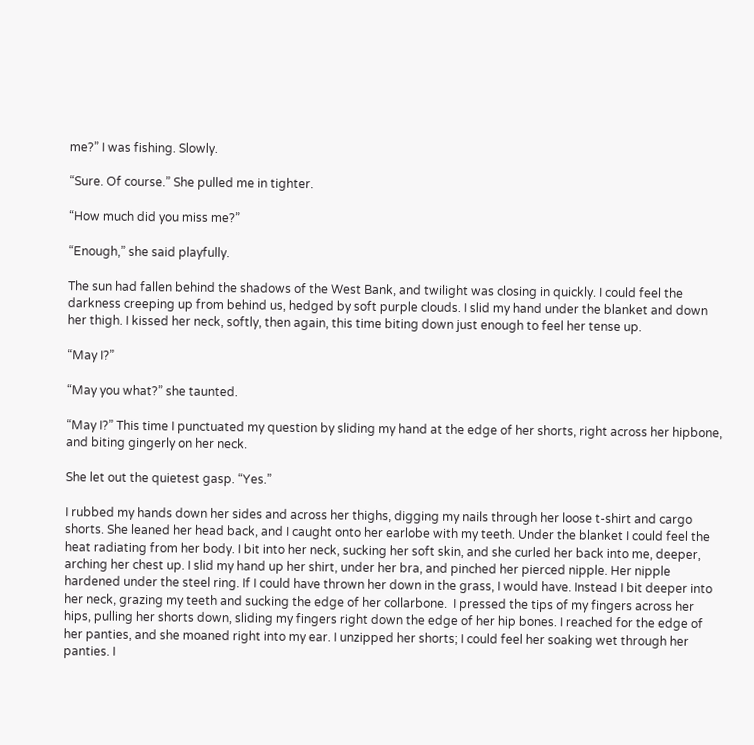me?” I was fishing. Slowly.

“Sure. Of course.” She pulled me in tighter.

“How much did you miss me?”

“Enough,” she said playfully.

The sun had fallen behind the shadows of the West Bank, and twilight was closing in quickly. I could feel the darkness creeping up from behind us, hedged by soft purple clouds. I slid my hand under the blanket and down her thigh. I kissed her neck, softly, then again, this time biting down just enough to feel her tense up.

“May I?”

“May you what?” she taunted.

“May I?” This time I punctuated my question by sliding my hand at the edge of her shorts, right across her hipbone, and biting gingerly on her neck.

She let out the quietest gasp. “Yes.”

I rubbed my hands down her sides and across her thighs, digging my nails through her loose t-shirt and cargo shorts. She leaned her head back, and I caught onto her earlobe with my teeth. Under the blanket I could feel the heat radiating from her body. I bit into her neck, sucking her soft skin, and she curled her back into me, deeper, arching her chest up. I slid my hand up her shirt, under her bra, and pinched her pierced nipple. Her nipple hardened under the steel ring. If I could have thrown her down in the grass, I would have. Instead I bit deeper into her neck, grazing my teeth and sucking the edge of her collarbone.  I pressed the tips of my fingers across her hips, pulling her shorts down, sliding my fingers right down the edge of her hip bones. I reached for the edge of her panties, and she moaned right into my ear. I unzipped her shorts; I could feel her soaking wet through her panties. I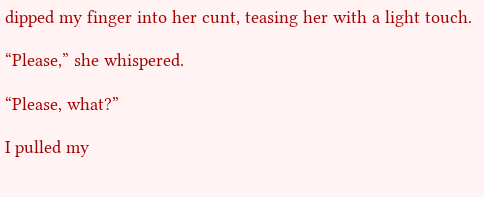dipped my finger into her cunt, teasing her with a light touch.

“Please,” she whispered.

“Please, what?”

I pulled my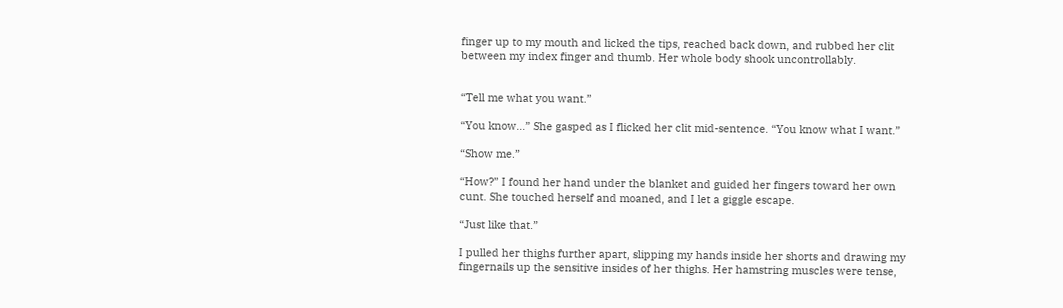finger up to my mouth and licked the tips, reached back down, and rubbed her clit between my index finger and thumb. Her whole body shook uncontrollably.


“Tell me what you want.”

“You know…” She gasped as I flicked her clit mid-sentence. “You know what I want.”

“Show me.”

“How?” I found her hand under the blanket and guided her fingers toward her own cunt. She touched herself and moaned, and I let a giggle escape.

“Just like that.”

I pulled her thighs further apart, slipping my hands inside her shorts and drawing my fingernails up the sensitive insides of her thighs. Her hamstring muscles were tense,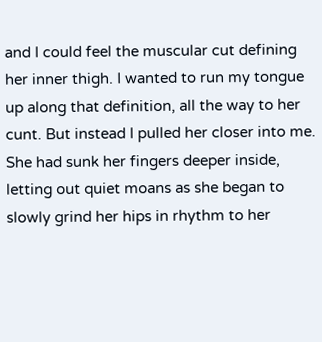and I could feel the muscular cut defining her inner thigh. I wanted to run my tongue up along that definition, all the way to her cunt. But instead I pulled her closer into me. She had sunk her fingers deeper inside, letting out quiet moans as she began to slowly grind her hips in rhythm to her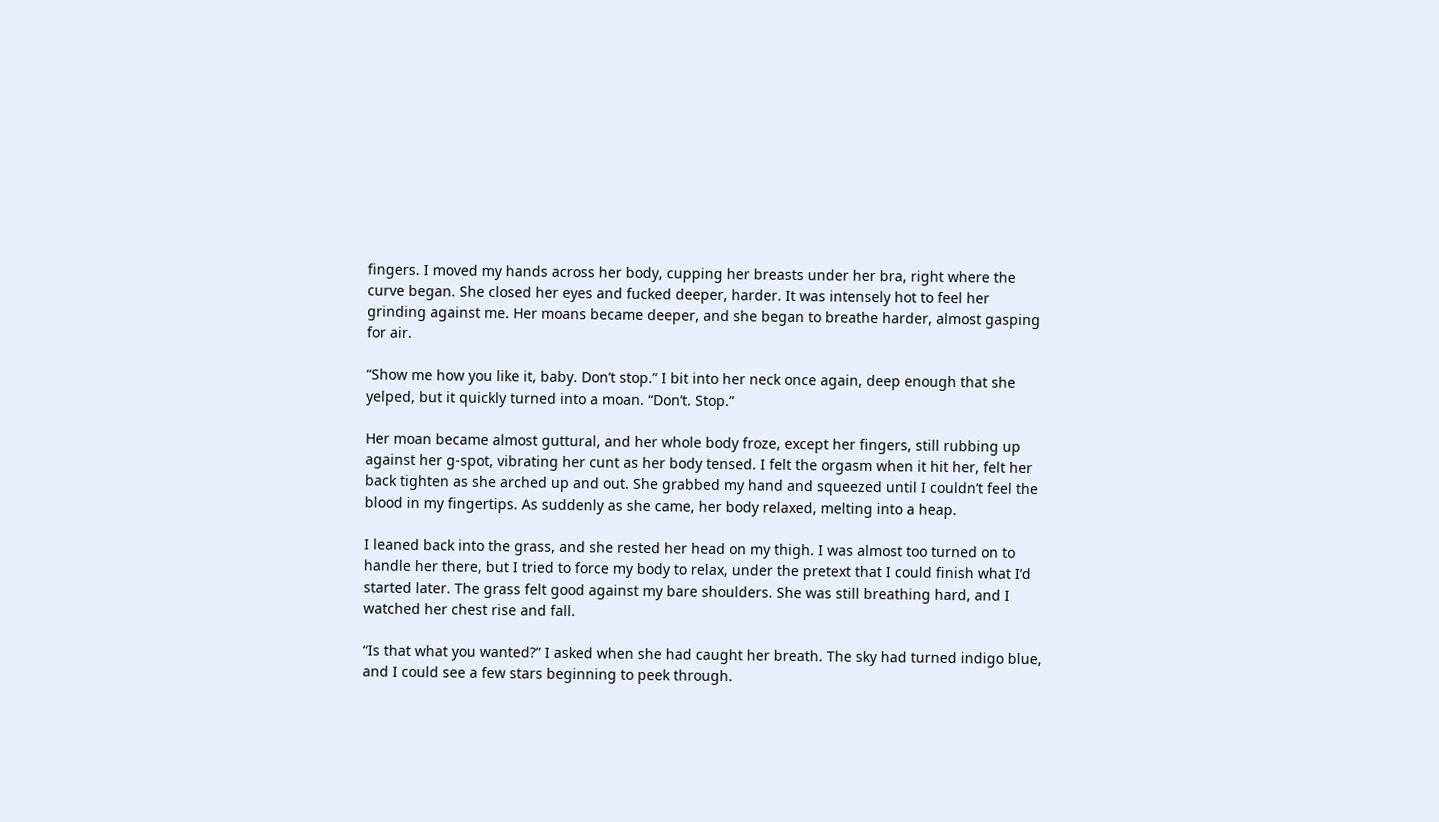fingers. I moved my hands across her body, cupping her breasts under her bra, right where the curve began. She closed her eyes and fucked deeper, harder. It was intensely hot to feel her grinding against me. Her moans became deeper, and she began to breathe harder, almost gasping for air.

“Show me how you like it, baby. Don’t stop.” I bit into her neck once again, deep enough that she yelped, but it quickly turned into a moan. “Don’t. Stop.”

Her moan became almost guttural, and her whole body froze, except her fingers, still rubbing up against her g-spot, vibrating her cunt as her body tensed. I felt the orgasm when it hit her, felt her back tighten as she arched up and out. She grabbed my hand and squeezed until I couldn’t feel the blood in my fingertips. As suddenly as she came, her body relaxed, melting into a heap.

I leaned back into the grass, and she rested her head on my thigh. I was almost too turned on to handle her there, but I tried to force my body to relax, under the pretext that I could finish what I’d started later. The grass felt good against my bare shoulders. She was still breathing hard, and I watched her chest rise and fall.

“Is that what you wanted?” I asked when she had caught her breath. The sky had turned indigo blue, and I could see a few stars beginning to peek through.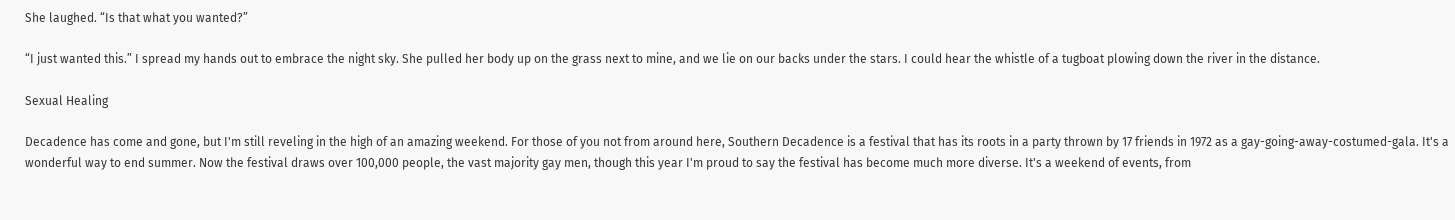She laughed. “Is that what you wanted?”

“I just wanted this.” I spread my hands out to embrace the night sky. She pulled her body up on the grass next to mine, and we lie on our backs under the stars. I could hear the whistle of a tugboat plowing down the river in the distance.

Sexual Healing

Decadence has come and gone, but I'm still reveling in the high of an amazing weekend. For those of you not from around here, Southern Decadence is a festival that has its roots in a party thrown by 17 friends in 1972 as a gay-going-away-costumed-gala. It's a wonderful way to end summer. Now the festival draws over 100,000 people, the vast majority gay men, though this year I'm proud to say the festival has become much more diverse. It's a weekend of events, from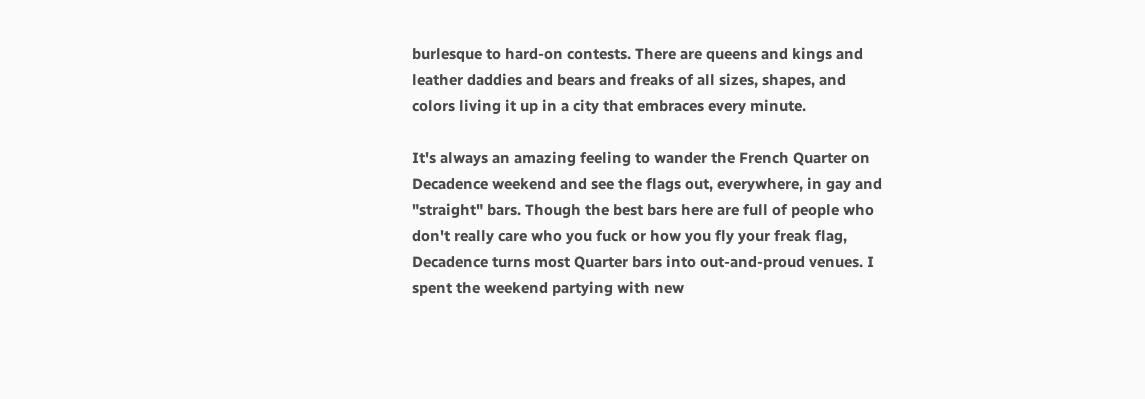burlesque to hard-on contests. There are queens and kings and leather daddies and bears and freaks of all sizes, shapes, and colors living it up in a city that embraces every minute.

It's always an amazing feeling to wander the French Quarter on Decadence weekend and see the flags out, everywhere, in gay and "straight" bars. Though the best bars here are full of people who don't really care who you fuck or how you fly your freak flag, Decadence turns most Quarter bars into out-and-proud venues. I spent the weekend partying with new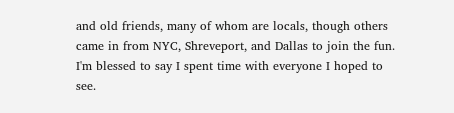and old friends, many of whom are locals, though others came in from NYC, Shreveport, and Dallas to join the fun. I'm blessed to say I spent time with everyone I hoped to see.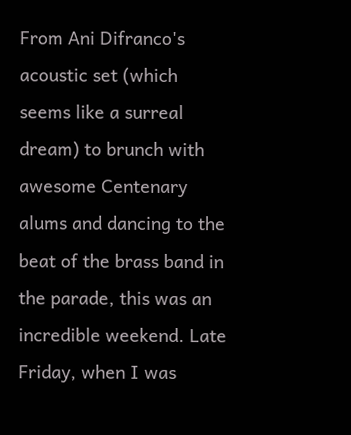From Ani Difranco's acoustic set (which seems like a surreal dream) to brunch with awesome Centenary alums and dancing to the beat of the brass band in the parade, this was an incredible weekend. Late Friday, when I was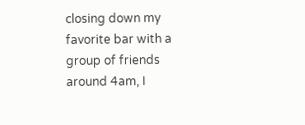closing down my favorite bar with a group of friends around 4am, I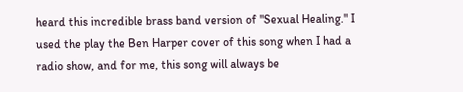heard this incredible brass band version of "Sexual Healing." I used the play the Ben Harper cover of this song when I had a radio show, and for me, this song will always be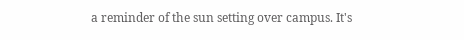a reminder of the sun setting over campus. It's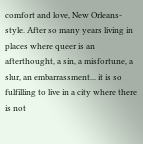comfort and love, New Orleans-style. After so many years living in places where queer is an afterthought, a sin, a misfortune, a slur, an embarrassment... it is so fulfilling to live in a city where there is not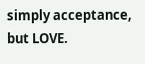simply acceptance, but LOVE.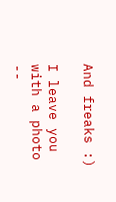And freaks :)

I leave you with a photo --